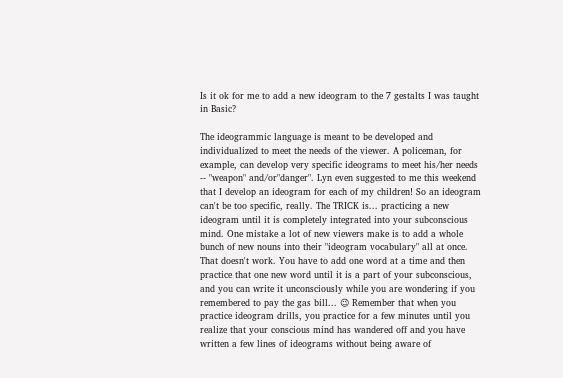Is it ok for me to add a new ideogram to the 7 gestalts I was taught in Basic?

The ideogrammic language is meant to be developed and individualized to meet the needs of the viewer. A policeman, for example, can develop very specific ideograms to meet his/her needs -- "weapon" and/or"danger". Lyn even suggested to me this weekend that I develop an ideogram for each of my children! So an ideogram can't be too specific, really. The TRICK is... practicing a new ideogram until it is completely integrated into your subconscious mind. One mistake a lot of new viewers make is to add a whole bunch of new nouns into their "ideogram vocabulary" all at once. That doesn't work. You have to add one word at a time and then practice that one new word until it is a part of your subconscious, and you can write it unconsciously while you are wondering if you remembered to pay the gas bill... 😉 Remember that when you practice ideogram drills, you practice for a few minutes until you realize that your conscious mind has wandered off and you have written a few lines of ideograms without being aware of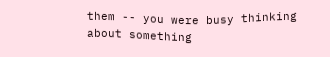them -- you were busy thinking about something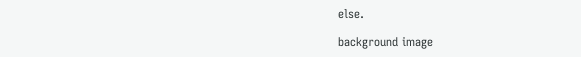else.

background image